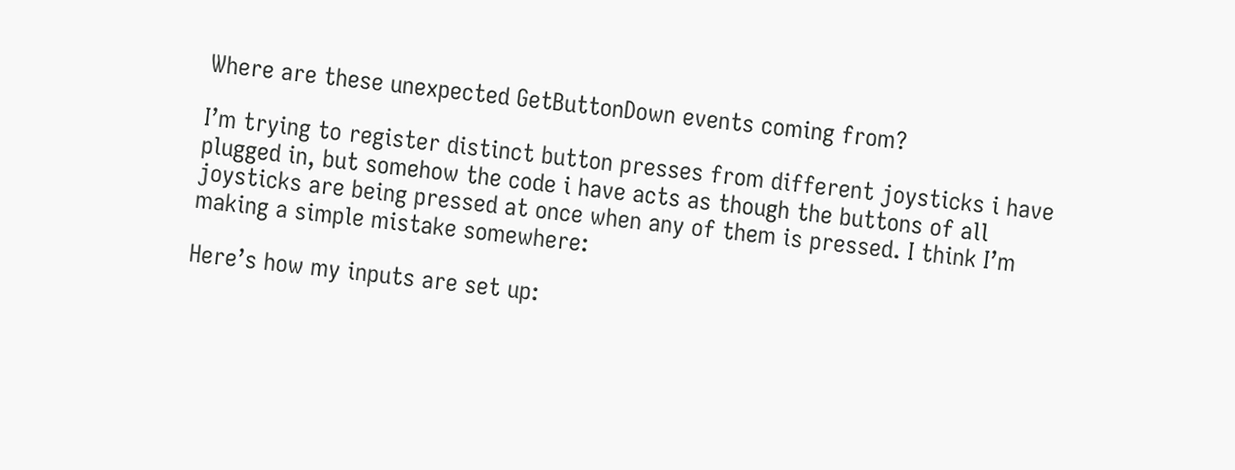Where are these unexpected GetButtonDown events coming from?

I’m trying to register distinct button presses from different joysticks i have plugged in, but somehow the code i have acts as though the buttons of all joysticks are being pressed at once when any of them is pressed. I think I’m making a simple mistake somewhere:

Here’s how my inputs are set up: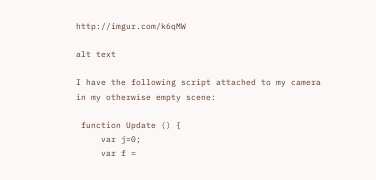http://imgur.com/k6qMW

alt text

I have the following script attached to my camera in my otherwise empty scene:

 function Update () {
     var j=0;
     var f =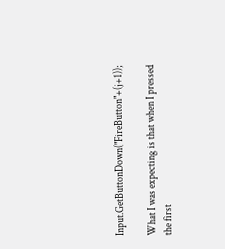Input.GetButtonDown("FireButton"+(j+1));

What I was expecting is that when I pressed the first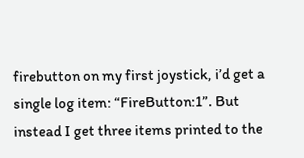firebutton on my first joystick, i’d get a single log item: “FireButton:1”. But instead I get three items printed to the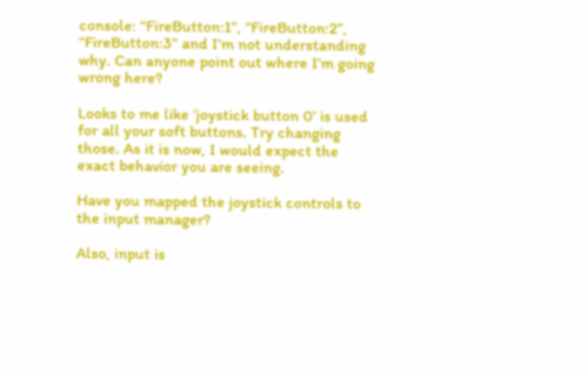console: “FireButton:1”, “FireButton:2”, “FireButton:3” and I’m not understanding why. Can anyone point out where I’m going wrong here?

Looks to me like ‘joystick button 0’ is used for all your soft buttons. Try changing those. As it is now, I would expect the exact behavior you are seeing.

Have you mapped the joystick controls to the input manager?

Also, input is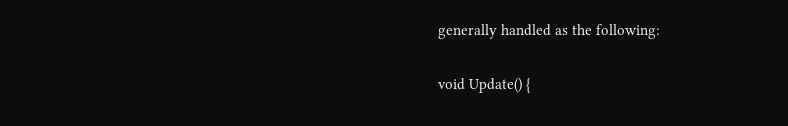generally handled as the following:

void Update() {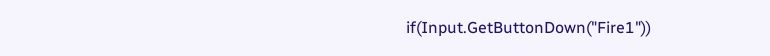if(Input.GetButtonDown("Fire1"))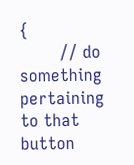{
        // do something pertaining to that button